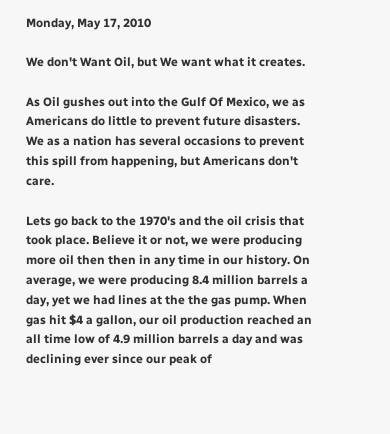Monday, May 17, 2010

We don't Want Oil, but We want what it creates.

As Oil gushes out into the Gulf Of Mexico, we as Americans do little to prevent future disasters. We as a nation has several occasions to prevent this spill from happening, but Americans don't care.

Lets go back to the 1970's and the oil crisis that took place. Believe it or not, we were producing more oil then then in any time in our history. On average, we were producing 8.4 million barrels a day, yet we had lines at the the gas pump. When gas hit $4 a gallon, our oil production reached an all time low of 4.9 million barrels a day and was declining ever since our peak of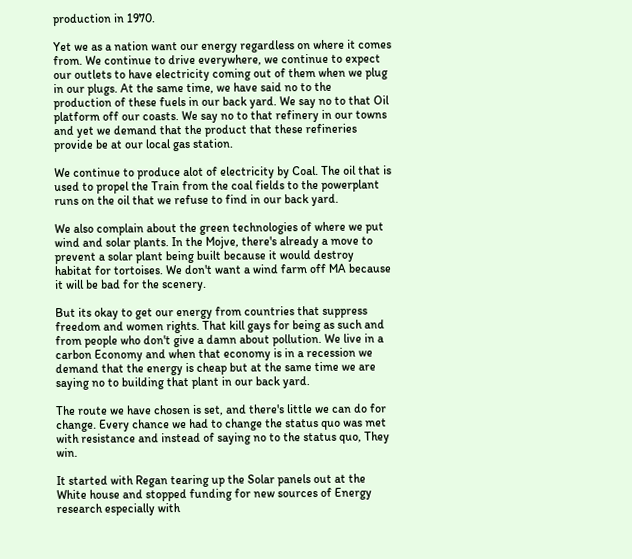production in 1970.

Yet we as a nation want our energy regardless on where it comes from. We continue to drive everywhere, we continue to expect our outlets to have electricity coming out of them when we plug in our plugs. At the same time, we have said no to the production of these fuels in our back yard. We say no to that Oil platform off our coasts. We say no to that refinery in our towns and yet we demand that the product that these refineries provide be at our local gas station.

We continue to produce alot of electricity by Coal. The oil that is used to propel the Train from the coal fields to the powerplant runs on the oil that we refuse to find in our back yard.

We also complain about the green technologies of where we put wind and solar plants. In the Mojve, there's already a move to prevent a solar plant being built because it would destroy habitat for tortoises. We don't want a wind farm off MA because it will be bad for the scenery.

But its okay to get our energy from countries that suppress freedom and women rights. That kill gays for being as such and from people who don't give a damn about pollution. We live in a carbon Economy and when that economy is in a recession we demand that the energy is cheap but at the same time we are saying no to building that plant in our back yard.

The route we have chosen is set, and there's little we can do for change. Every chance we had to change the status quo was met with resistance and instead of saying no to the status quo, They win.

It started with Regan tearing up the Solar panels out at the White house and stopped funding for new sources of Energy research especially with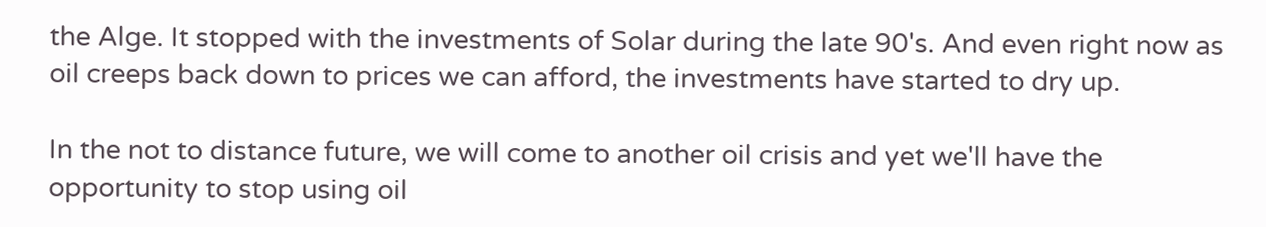the Alge. It stopped with the investments of Solar during the late 90's. And even right now as oil creeps back down to prices we can afford, the investments have started to dry up.

In the not to distance future, we will come to another oil crisis and yet we'll have the opportunity to stop using oil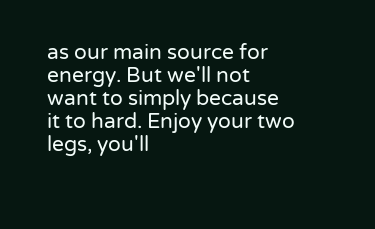as our main source for energy. But we'll not want to simply because it to hard. Enjoy your two legs, you'll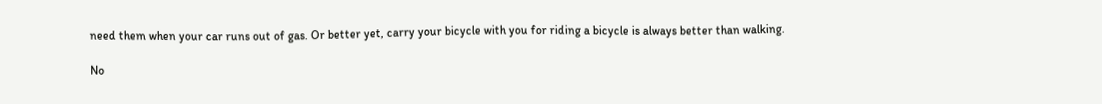need them when your car runs out of gas. Or better yet, carry your bicycle with you for riding a bicycle is always better than walking.

No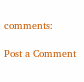comments:

Post a Comment